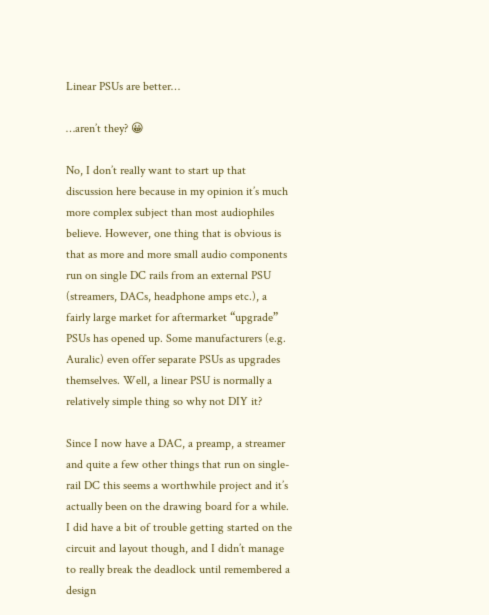Linear PSUs are better…

…aren’t they? 😀

No, I don’t really want to start up that discussion here because in my opinion it’s much more complex subject than most audiophiles believe. However, one thing that is obvious is that as more and more small audio components run on single DC rails from an external PSU (streamers, DACs, headphone amps etc.), a fairly large market for aftermarket “upgrade” PSUs has opened up. Some manufacturers (e.g. Auralic) even offer separate PSUs as upgrades themselves. Well, a linear PSU is normally a relatively simple thing so why not DIY it?

Since I now have a DAC, a preamp, a streamer and quite a few other things that run on single-rail DC this seems a worthwhile project and it’s actually been on the drawing board for a while. I did have a bit of trouble getting started on the circuit and layout though, and I didn’t manage to really break the deadlock until remembered a design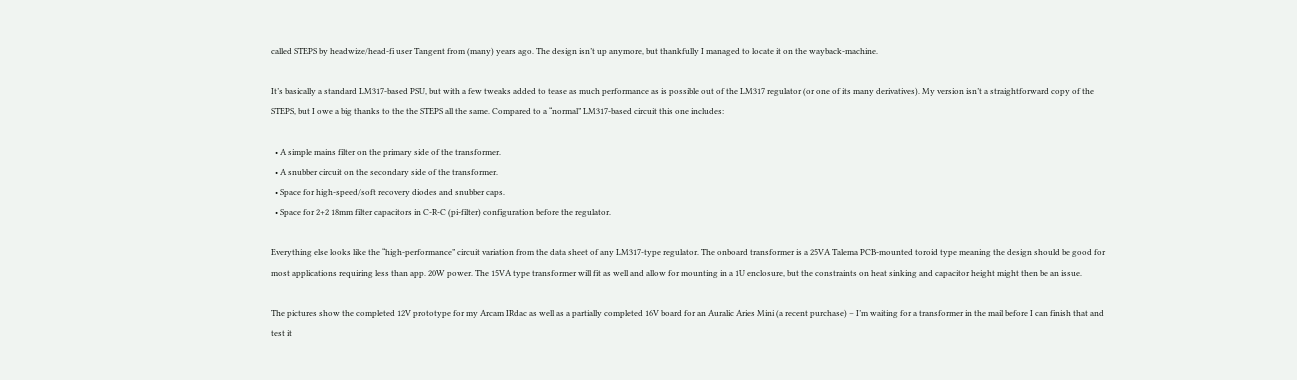called STEPS by headwize/head-fi user Tangent from (many) years ago. The design isn’t up anymore, but thankfully I managed to locate it on the wayback-machine.

It’s basically a standard LM317-based PSU, but with a few tweaks added to tease as much performance as is possible out of the LM317 regulator (or one of its many derivatives). My version isn’t a straightforward copy of the STEPS, but I owe a big thanks to the the STEPS all the same. Compared to a “normal” LM317-based circuit this one includes:

  • A simple mains filter on the primary side of the transformer.
  • A snubber circuit on the secondary side of the transformer.
  • Space for high-speed/soft recovery diodes and snubber caps.
  • Space for 2+2 18mm filter capacitors in C-R-C (pi-filter) configuration before the regulator.

Everything else looks like the “high-performance” circuit variation from the data sheet of any LM317-type regulator. The onboard transformer is a 25VA Talema PCB-mounted toroid type meaning the design should be good for most applications requiring less than app. 20W power. The 15VA type transformer will fit as well and allow for mounting in a 1U enclosure, but the constraints on heat sinking and capacitor height might then be an issue.

The pictures show the completed 12V prototype for my Arcam IRdac as well as a partially completed 16V board for an Auralic Aries Mini (a recent purchase) – I’m waiting for a transformer in the mail before I can finish that and test it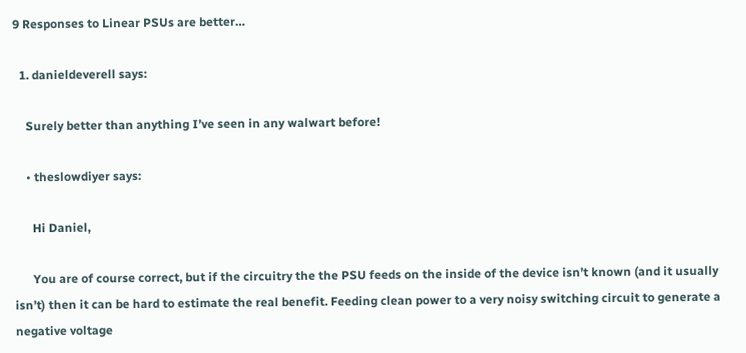9 Responses to Linear PSUs are better…

  1. danieldeverell says:

    Surely better than anything I’ve seen in any walwart before!

    • theslowdiyer says:

      Hi Daniel,

      You are of course correct, but if the circuitry the the PSU feeds on the inside of the device isn’t known (and it usually isn’t) then it can be hard to estimate the real benefit. Feeding clean power to a very noisy switching circuit to generate a negative voltage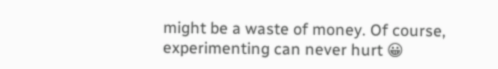might be a waste of money. Of course, experimenting can never hurt 😀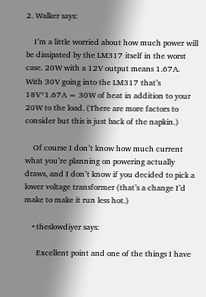2. Walker says:

    I’m a little worried about how much power will be dissipated by the LM317 itself in the worst case. 20W with a 12V output means 1.67A. With 30V going into the LM317 that’s 18V*1.67A = 30W of heat in addition to your 20W to the load. (There are more factors to consider but this is just back of the napkin.)

    Of course I don’t know how much current what you’re planning on powering actually draws, and I don’t know if you decided to pick a lower voltage transformer (that’s a change I’d make to make it run less hot.)

    • theslowdiyer says:

      Excellent point and one of the things I have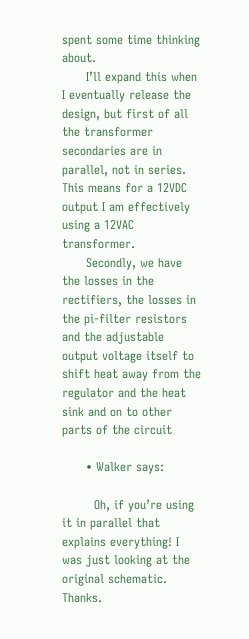spent some time thinking about.
      I’ll expand this when I eventually release the design, but first of all the transformer secondaries are in parallel, not in series. This means for a 12VDC output I am effectively using a 12VAC transformer.
      Secondly, we have the losses in the rectifiers, the losses in the pi-filter resistors and the adjustable output voltage itself to shift heat away from the regulator and the heat sink and on to other parts of the circuit

      • Walker says:

        Oh, if you’re using it in parallel that explains everything! I was just looking at the original schematic. Thanks.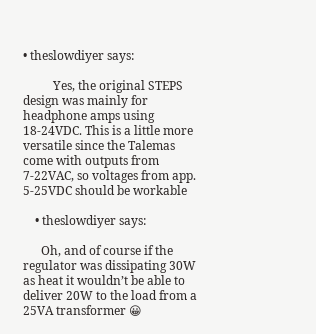• theslowdiyer says:

          Yes, the original STEPS design was mainly for headphone amps using 18-24VDC. This is a little more versatile since the Talemas come with outputs from 7-22VAC, so voltages from app. 5-25VDC should be workable

    • theslowdiyer says:

      Oh, and of course if the regulator was dissipating 30W as heat it wouldn’t be able to deliver 20W to the load from a 25VA transformer 😀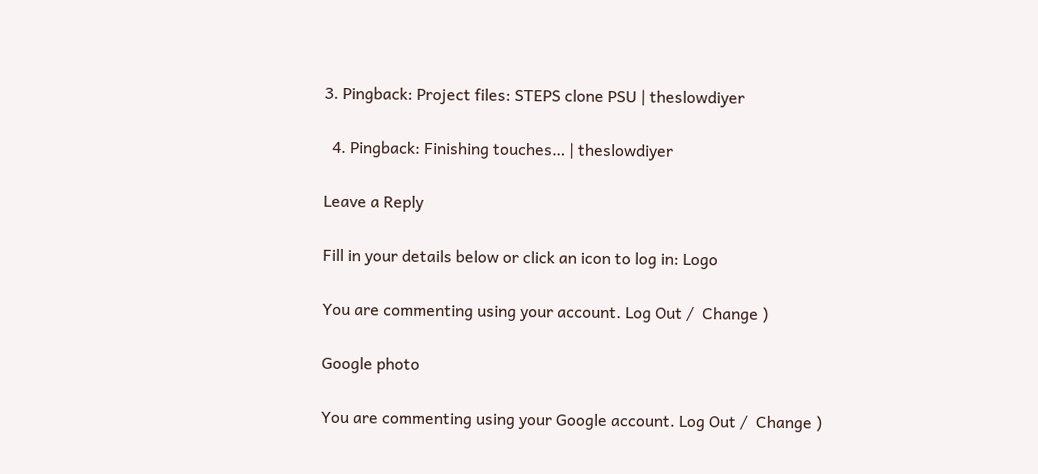3. Pingback: Project files: STEPS clone PSU | theslowdiyer

  4. Pingback: Finishing touches… | theslowdiyer

Leave a Reply

Fill in your details below or click an icon to log in: Logo

You are commenting using your account. Log Out /  Change )

Google photo

You are commenting using your Google account. Log Out /  Change )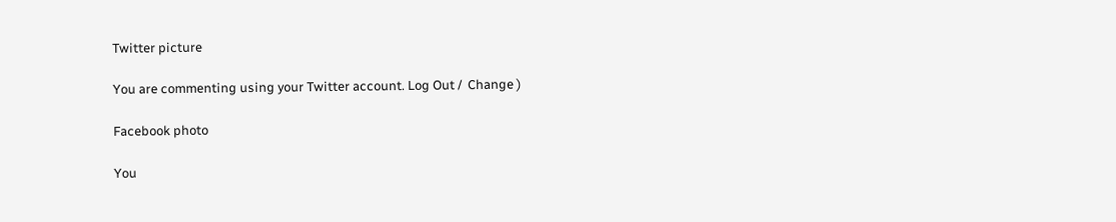Twitter picture

You are commenting using your Twitter account. Log Out /  Change )

Facebook photo

You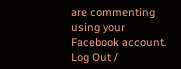are commenting using your Facebook account. Log Out /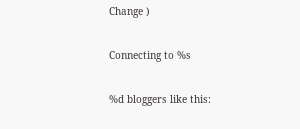Change )

Connecting to %s

%d bloggers like this: